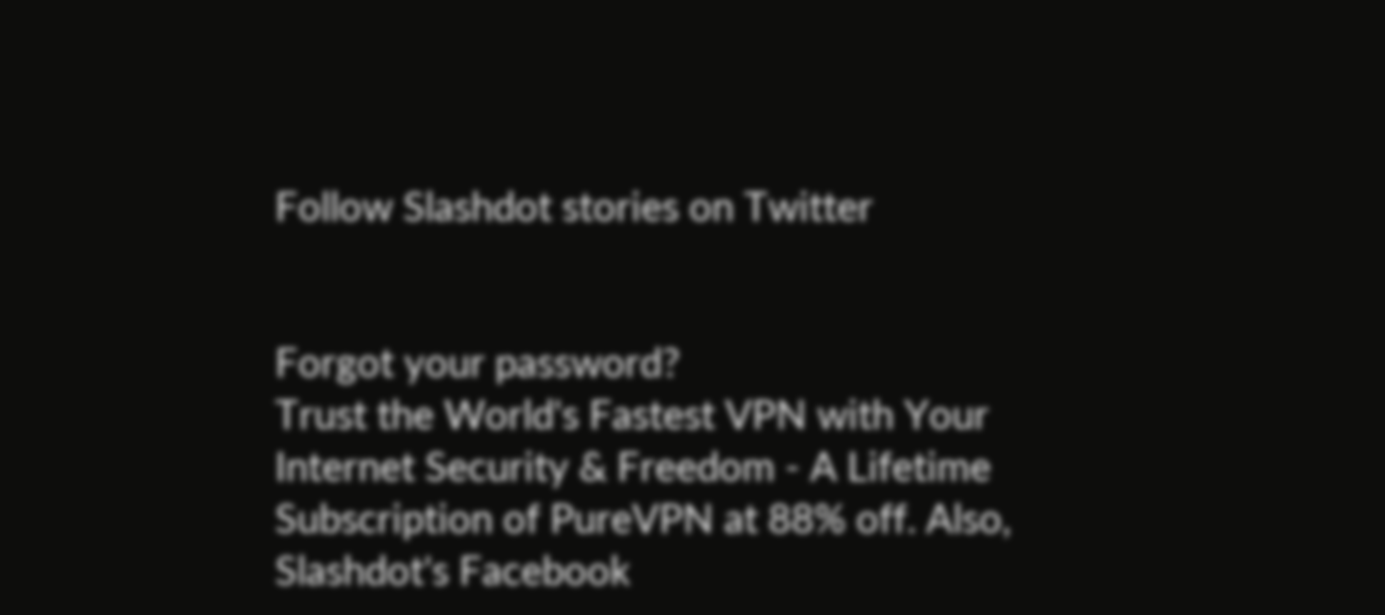Follow Slashdot stories on Twitter


Forgot your password?
Trust the World's Fastest VPN with Your Internet Security & Freedom - A Lifetime Subscription of PureVPN at 88% off. Also, Slashdot's Facebook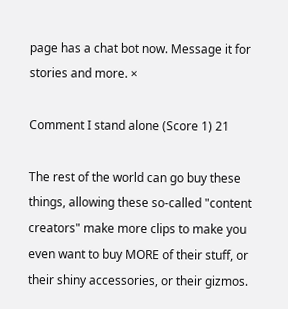page has a chat bot now. Message it for stories and more. ×

Comment I stand alone (Score 1) 21

The rest of the world can go buy these things, allowing these so-called "content creators" make more clips to make you even want to buy MORE of their stuff, or their shiny accessories, or their gizmos.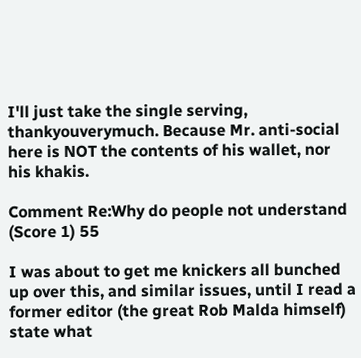I'll just take the single serving, thankyouverymuch. Because Mr. anti-social here is NOT the contents of his wallet, nor his khakis.

Comment Re:Why do people not understand (Score 1) 55

I was about to get me knickers all bunched up over this, and similar issues, until I read a former editor (the great Rob Malda himself) state what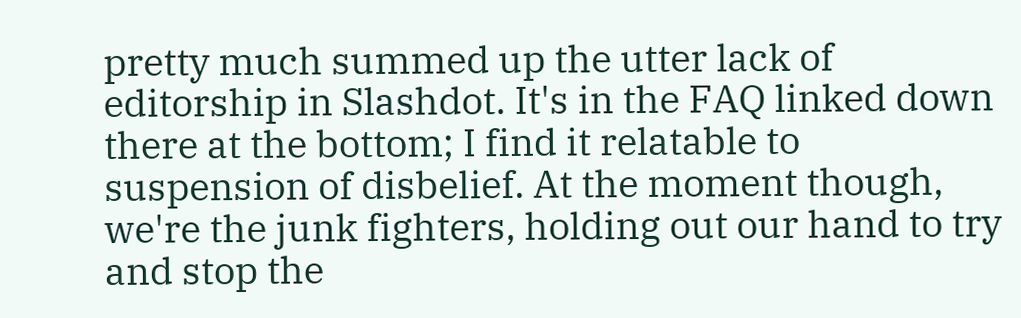pretty much summed up the utter lack of editorship in Slashdot. It's in the FAQ linked down there at the bottom; I find it relatable to suspension of disbelief. At the moment though, we're the junk fighters, holding out our hand to try and stop the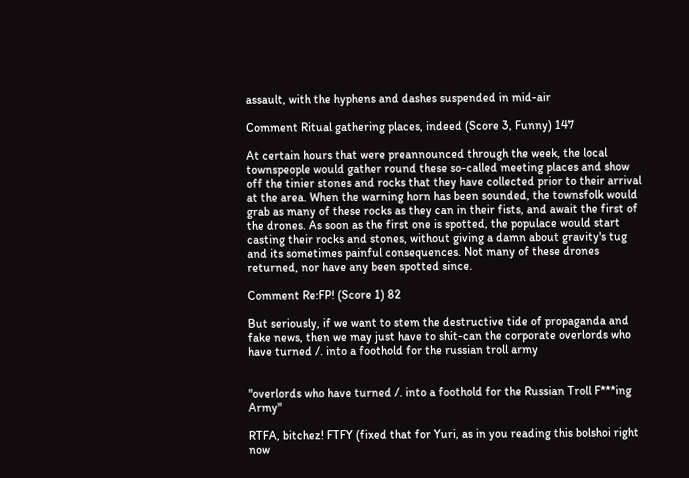assault, with the hyphens and dashes suspended in mid-air

Comment Ritual gathering places, indeed (Score 3, Funny) 147

At certain hours that were preannounced through the week, the local townspeople would gather round these so-called meeting places and show off the tinier stones and rocks that they have collected prior to their arrival at the area. When the warning horn has been sounded, the townsfolk would grab as many of these rocks as they can in their fists, and await the first of the drones. As soon as the first one is spotted, the populace would start casting their rocks and stones, without giving a damn about gravity's tug and its sometimes painful consequences. Not many of these drones returned, nor have any been spotted since.

Comment Re:FP! (Score 1) 82

But seriously, if we want to stem the destructive tide of propaganda and fake news, then we may just have to shit-can the corporate overlords who have turned /. into a foothold for the russian troll army


"overlords who have turned /. into a foothold for the Russian Troll F***ing Army"

RTFA, bitchez! FTFY (fixed that for Yuri, as in you reading this bolshoi right now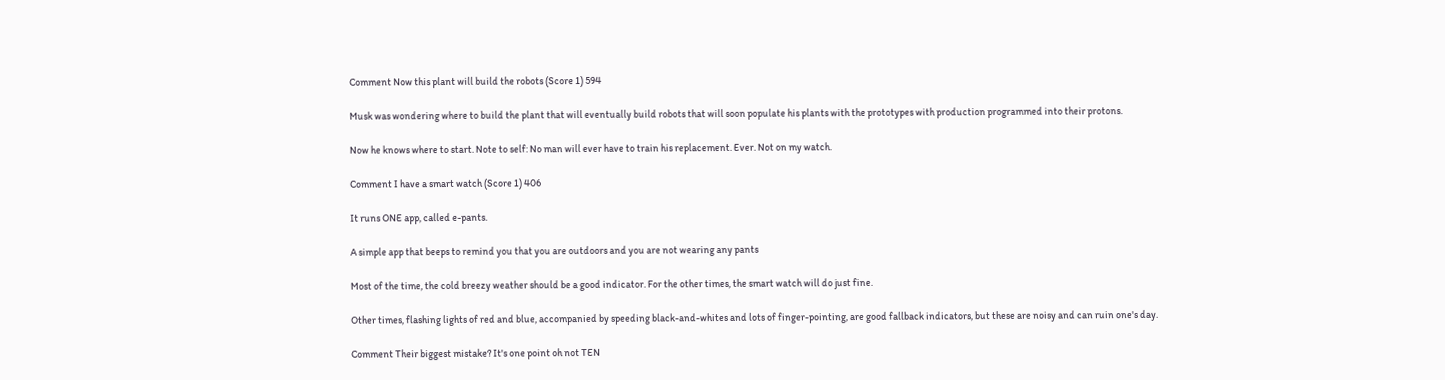Comment Now this plant will build the robots (Score 1) 594

Musk was wondering where to build the plant that will eventually build robots that will soon populate his plants with the prototypes with production programmed into their protons.

Now he knows where to start. Note to self: No man will ever have to train his replacement. Ever. Not on my watch.

Comment I have a smart watch (Score 1) 406

It runs ONE app, called e-pants.

A simple app that beeps to remind you that you are outdoors and you are not wearing any pants

Most of the time, the cold breezy weather should be a good indicator. For the other times, the smart watch will do just fine.

Other times, flashing lights of red and blue, accompanied by speeding black-and-whites and lots of finger-pointing, are good fallback indicators, but these are noisy and can ruin one's day.

Comment Their biggest mistake? It's one point oh not TEN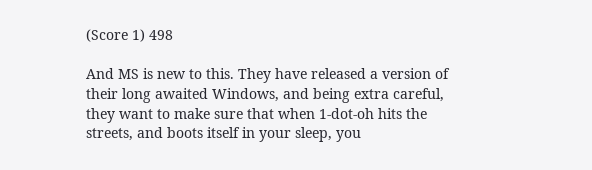(Score 1) 498

And MS is new to this. They have released a version of their long awaited Windows, and being extra careful, they want to make sure that when 1-dot-oh hits the streets, and boots itself in your sleep, you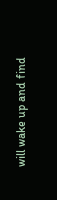will wake up and find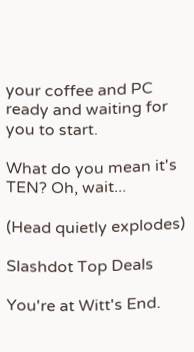your coffee and PC ready and waiting for you to start.

What do you mean it's TEN? Oh, wait...

(Head quietly explodes)

Slashdot Top Deals

You're at Witt's End.